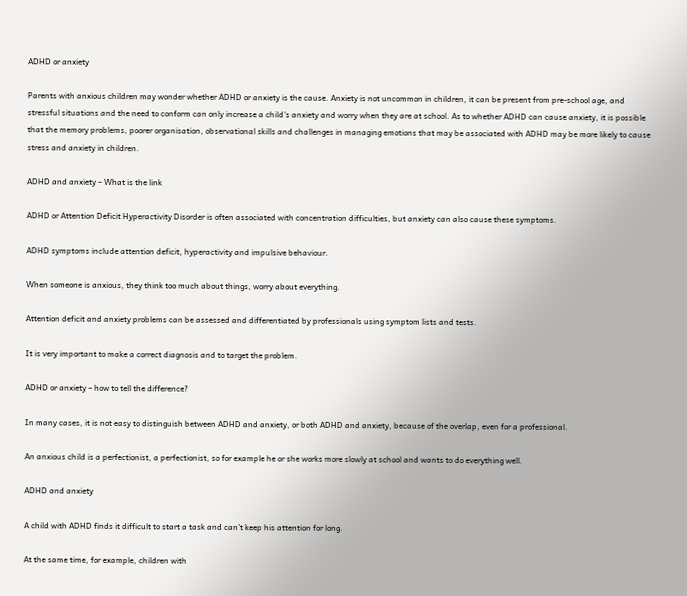ADHD or anxiety

Parents with anxious children may wonder whether ADHD or anxiety is the cause. Anxiety is not uncommon in children, it can be present from pre-school age, and stressful situations and the need to conform can only increase a child’s anxiety and worry when they are at school. As to whether ADHD can cause anxiety, it is possible that the memory problems, poorer organisation, observational skills and challenges in managing emotions that may be associated with ADHD may be more likely to cause stress and anxiety in children.

ADHD and anxiety – What is the link

ADHD or Attention Deficit Hyperactivity Disorder is often associated with concentration difficulties, but anxiety can also cause these symptoms.

ADHD symptoms include attention deficit, hyperactivity and impulsive behaviour.

When someone is anxious, they think too much about things, worry about everything.

Attention deficit and anxiety problems can be assessed and differentiated by professionals using symptom lists and tests.

It is very important to make a correct diagnosis and to target the problem.

ADHD or anxiety – how to tell the difference?

In many cases, it is not easy to distinguish between ADHD and anxiety, or both ADHD and anxiety, because of the overlap, even for a professional.

An anxious child is a perfectionist, a perfectionist, so for example he or she works more slowly at school and wants to do everything well.

ADHD and anxiety

A child with ADHD finds it difficult to start a task and can’t keep his attention for long.

At the same time, for example, children with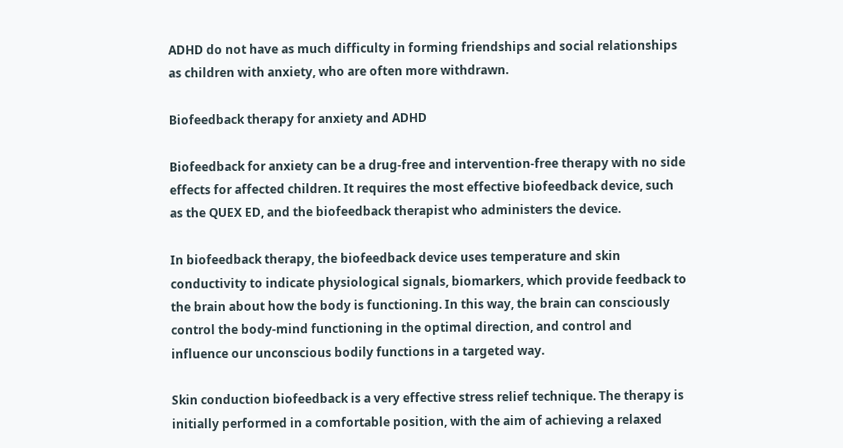ADHD do not have as much difficulty in forming friendships and social relationships as children with anxiety, who are often more withdrawn.

Biofeedback therapy for anxiety and ADHD

Biofeedback for anxiety can be a drug-free and intervention-free therapy with no side effects for affected children. It requires the most effective biofeedback device, such as the QUEX ED, and the biofeedback therapist who administers the device.

In biofeedback therapy, the biofeedback device uses temperature and skin conductivity to indicate physiological signals, biomarkers, which provide feedback to the brain about how the body is functioning. In this way, the brain can consciously control the body-mind functioning in the optimal direction, and control and influence our unconscious bodily functions in a targeted way.

Skin conduction biofeedback is a very effective stress relief technique. The therapy is initially performed in a comfortable position, with the aim of achieving a relaxed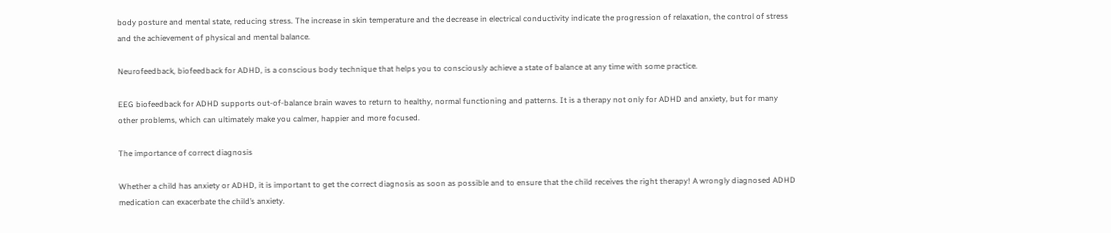body posture and mental state, reducing stress. The increase in skin temperature and the decrease in electrical conductivity indicate the progression of relaxation, the control of stress and the achievement of physical and mental balance.

Neurofeedback, biofeedback for ADHD, is a conscious body technique that helps you to consciously achieve a state of balance at any time with some practice.

EEG biofeedback for ADHD supports out-of-balance brain waves to return to healthy, normal functioning and patterns. It is a therapy not only for ADHD and anxiety, but for many other problems, which can ultimately make you calmer, happier and more focused.

The importance of correct diagnosis

Whether a child has anxiety or ADHD, it is important to get the correct diagnosis as soon as possible and to ensure that the child receives the right therapy! A wrongly diagnosed ADHD medication can exacerbate the child’s anxiety.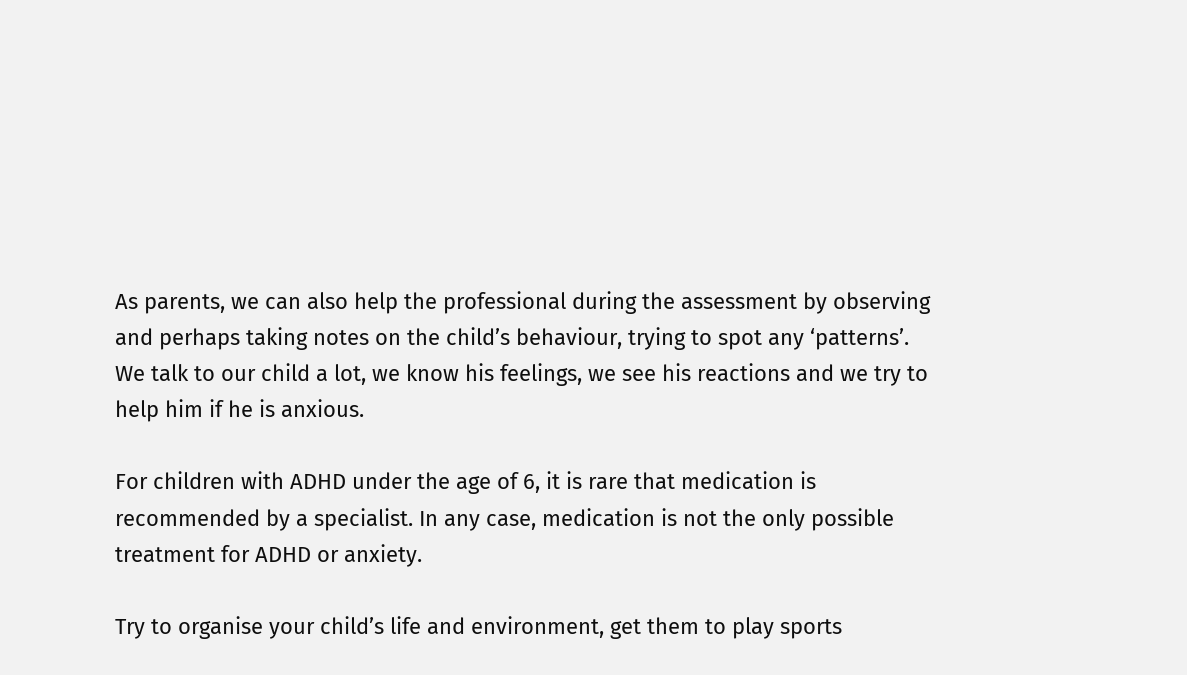As parents, we can also help the professional during the assessment by observing and perhaps taking notes on the child’s behaviour, trying to spot any ‘patterns’. We talk to our child a lot, we know his feelings, we see his reactions and we try to help him if he is anxious.

For children with ADHD under the age of 6, it is rare that medication is recommended by a specialist. In any case, medication is not the only possible treatment for ADHD or anxiety.

Try to organise your child’s life and environment, get them to play sports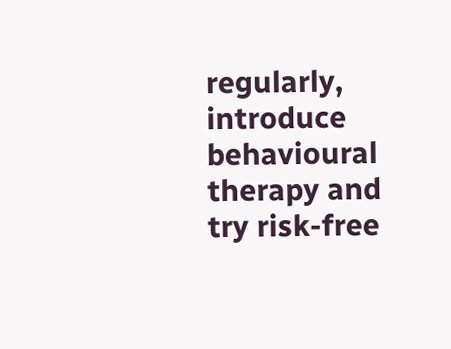regularly, introduce behavioural therapy and try risk-free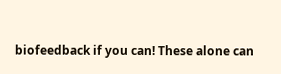biofeedback if you can! These alone can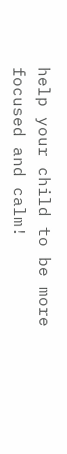help your child to be more focused and calm!